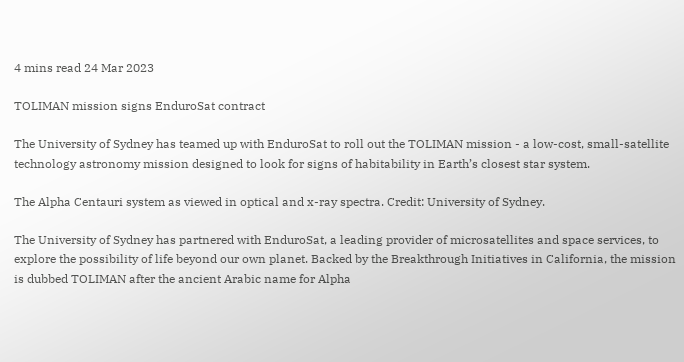4 mins read 24 Mar 2023

TOLIMAN mission signs EnduroSat contract

The University of Sydney has teamed up with EnduroSat to roll out the TOLIMAN mission - a low-cost, small-satellite technology astronomy mission designed to look for signs of habitability in Earth’s closest star system.

The Alpha Centauri system as viewed in optical and x-ray spectra. Credit: University of Sydney.

The University of Sydney has partnered with EnduroSat, a leading provider of microsatellites and space services, to explore the possibility of life beyond our own planet. Backed by the Breakthrough Initiatives in California, the mission is dubbed TOLIMAN after the ancient Arabic name for Alpha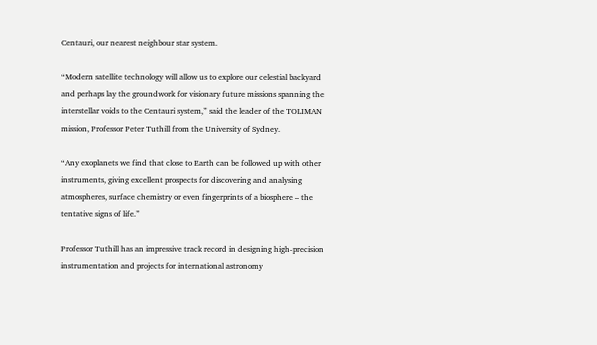Centauri, our nearest neighbour star system.

“Modern satellite technology will allow us to explore our celestial backyard and perhaps lay the groundwork for visionary future missions spanning the interstellar voids to the Centauri system,” said the leader of the TOLIMAN mission, Professor Peter Tuthill from the University of Sydney.

“Any exoplanets we find that close to Earth can be followed up with other instruments, giving excellent prospects for discovering and analysing atmospheres, surface chemistry or even fingerprints of a biosphere – the tentative signs of life.”

Professor Tuthill has an impressive track record in designing high-precision instrumentation and projects for international astronomy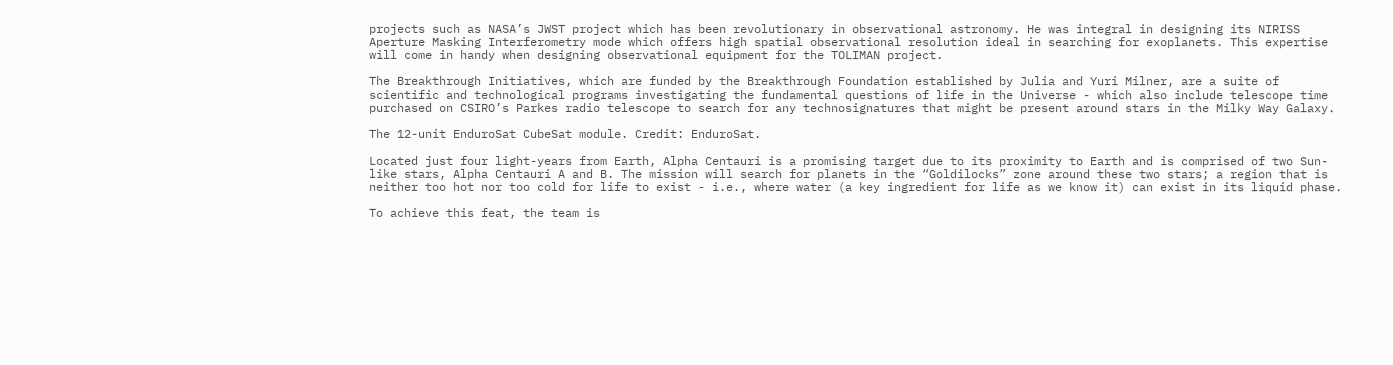projects such as NASA’s JWST project which has been revolutionary in observational astronomy. He was integral in designing its NIRISS Aperture Masking Interferometry mode which offers high spatial observational resolution ideal in searching for exoplanets. This expertise will come in handy when designing observational equipment for the TOLIMAN project.

The Breakthrough Initiatives, which are funded by the Breakthrough Foundation established by Julia and Yuri Milner, are a suite of scientific and technological programs investigating the fundamental questions of life in the Universe - which also include telescope time purchased on CSIRO’s Parkes radio telescope to search for any technosignatures that might be present around stars in the Milky Way Galaxy.

The 12-unit EnduroSat CubeSat module. Credit: EnduroSat.

Located just four light-years from Earth, Alpha Centauri is a promising target due to its proximity to Earth and is comprised of two Sun-like stars, Alpha Centauri A and B. The mission will search for planets in the “Goldilocks” zone around these two stars; a region that is neither too hot nor too cold for life to exist - i.e., where water (a key ingredient for life as we know it) can exist in its liquid phase.

To achieve this feat, the team is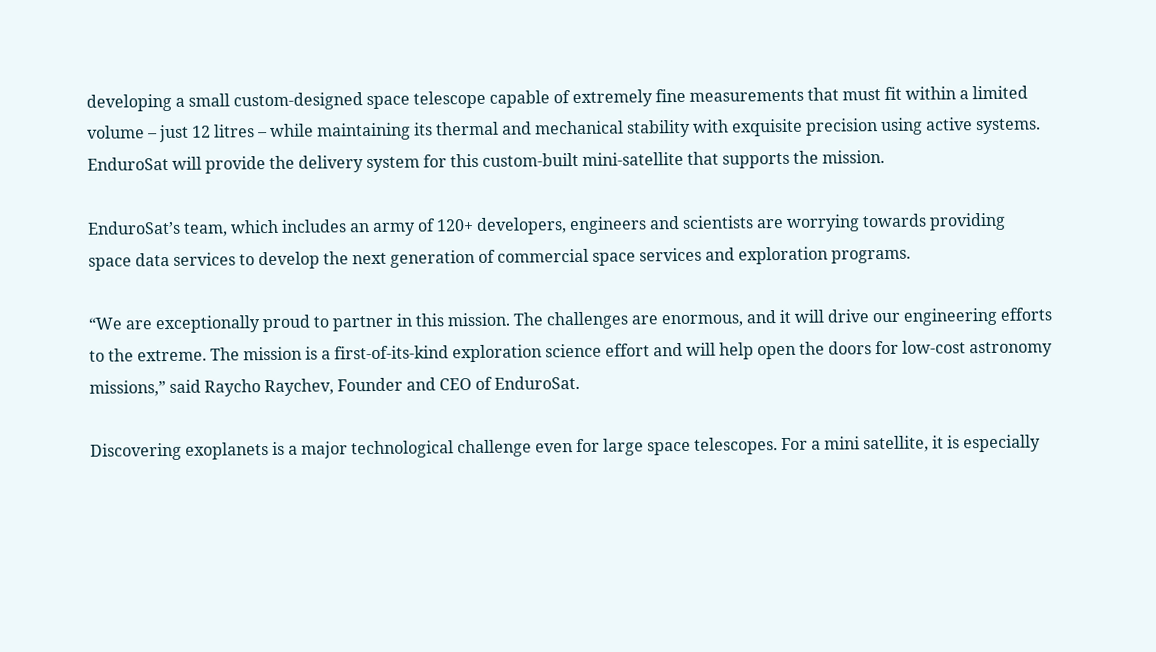developing a small custom-designed space telescope capable of extremely fine measurements that must fit within a limited volume – just 12 litres – while maintaining its thermal and mechanical stability with exquisite precision using active systems. EnduroSat will provide the delivery system for this custom-built mini-satellite that supports the mission.

EnduroSat’s team, which includes an army of 120+ developers, engineers and scientists are worrying towards providing space data services to develop the next generation of commercial space services and exploration programs.

“We are exceptionally proud to partner in this mission. The challenges are enormous, and it will drive our engineering efforts to the extreme. The mission is a first-of-its-kind exploration science effort and will help open the doors for low-cost astronomy missions,” said Raycho Raychev, Founder and CEO of EnduroSat.

Discovering exoplanets is a major technological challenge even for large space telescopes. For a mini satellite, it is especially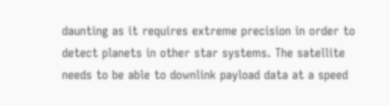daunting as it requires extreme precision in order to detect planets in other star systems. The satellite needs to be able to downlink payload data at a speed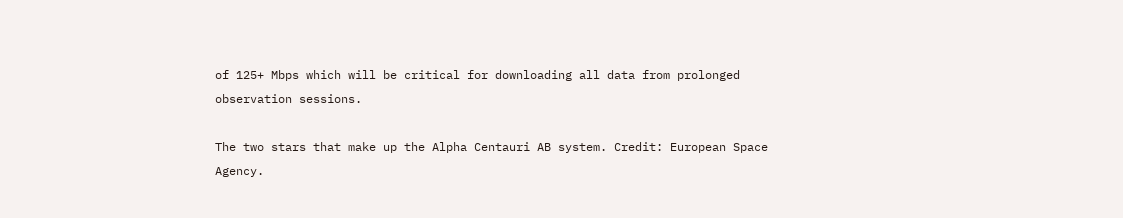of 125+ Mbps which will be critical for downloading all data from prolonged observation sessions.

The two stars that make up the Alpha Centauri AB system. Credit: European Space Agency.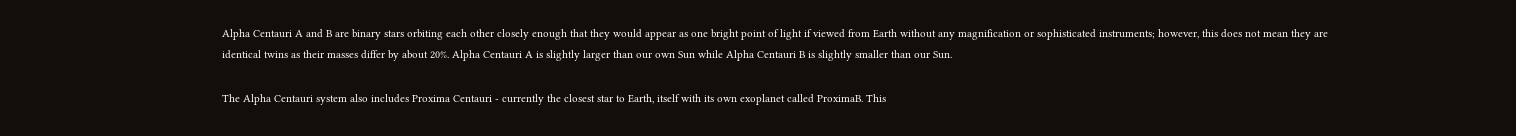Alpha Centauri A and B are binary stars orbiting each other closely enough that they would appear as one bright point of light if viewed from Earth without any magnification or sophisticated instruments; however, this does not mean they are identical twins as their masses differ by about 20%. Alpha Centauri A is slightly larger than our own Sun while Alpha Centauri B is slightly smaller than our Sun.

The Alpha Centauri system also includes Proxima Centauri - currently the closest star to Earth, itself with its own exoplanet called ProximaB. This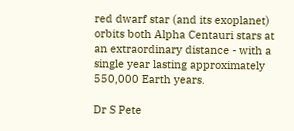red dwarf star (and its exoplanet) orbits both Alpha Centauri stars at an extraordinary distance - with a single year lasting approximately 550,000 Earth years.

Dr S Pete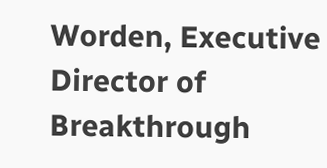Worden, Executive Director of Breakthrough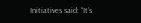Initiatives said: “It’s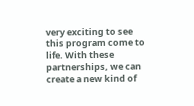very exciting to see this program come to life. With these partnerships, we can create a new kind of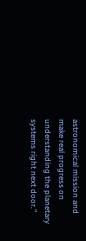astronomical mission and make real progress on understanding the planetary systems right next door."